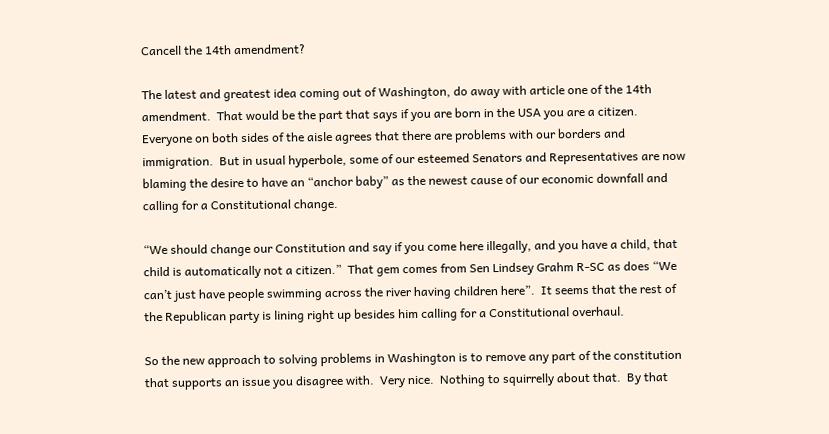Cancell the 14th amendment?

The latest and greatest idea coming out of Washington, do away with article one of the 14th amendment.  That would be the part that says if you are born in the USA you are a citizen.  Everyone on both sides of the aisle agrees that there are problems with our borders and immigration.  But in usual hyperbole, some of our esteemed Senators and Representatives are now blaming the desire to have an “anchor baby” as the newest cause of our economic downfall and calling for a Constitutional change.

“We should change our Constitution and say if you come here illegally, and you have a child, that child is automatically not a citizen.”  That gem comes from Sen Lindsey Grahm R-SC as does “We can’t just have people swimming across the river having children here”.  It seems that the rest of the Republican party is lining right up besides him calling for a Constitutional overhaul.

So the new approach to solving problems in Washington is to remove any part of the constitution that supports an issue you disagree with.  Very nice.  Nothing to squirrelly about that.  By that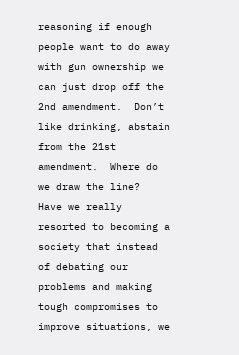reasoning if enough people want to do away with gun ownership we can just drop off the 2nd amendment.  Don’t like drinking, abstain from the 21st amendment.  Where do we draw the line?  Have we really resorted to becoming a society that instead of debating our problems and making tough compromises to improve situations, we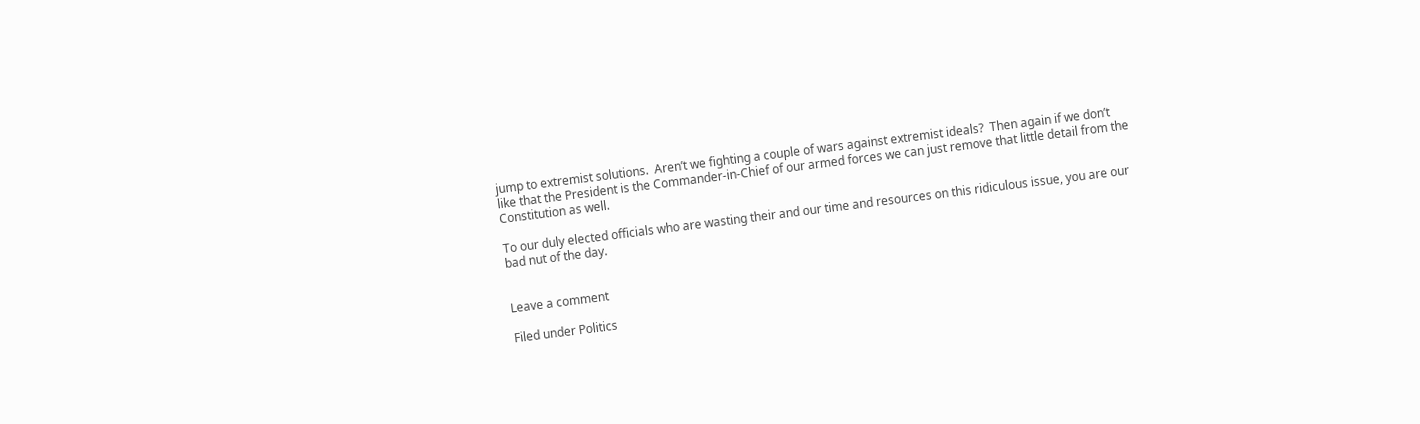jump to extremist solutions.  Aren’t we fighting a couple of wars against extremist ideals?  Then again if we don’t like that the President is the Commander-in-Chief of our armed forces we can just remove that little detail from the Constitution as well.

To our duly elected officials who are wasting their and our time and resources on this ridiculous issue, you are our bad nut of the day.


Leave a comment

Filed under Politics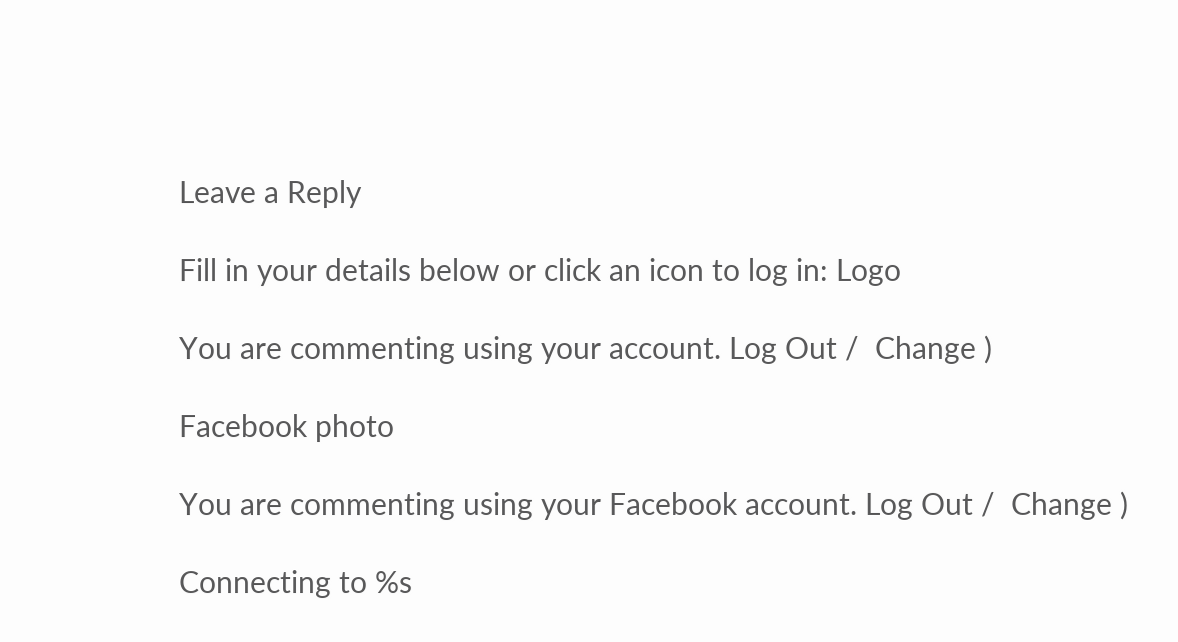Leave a Reply

Fill in your details below or click an icon to log in: Logo

You are commenting using your account. Log Out /  Change )

Facebook photo

You are commenting using your Facebook account. Log Out /  Change )

Connecting to %s